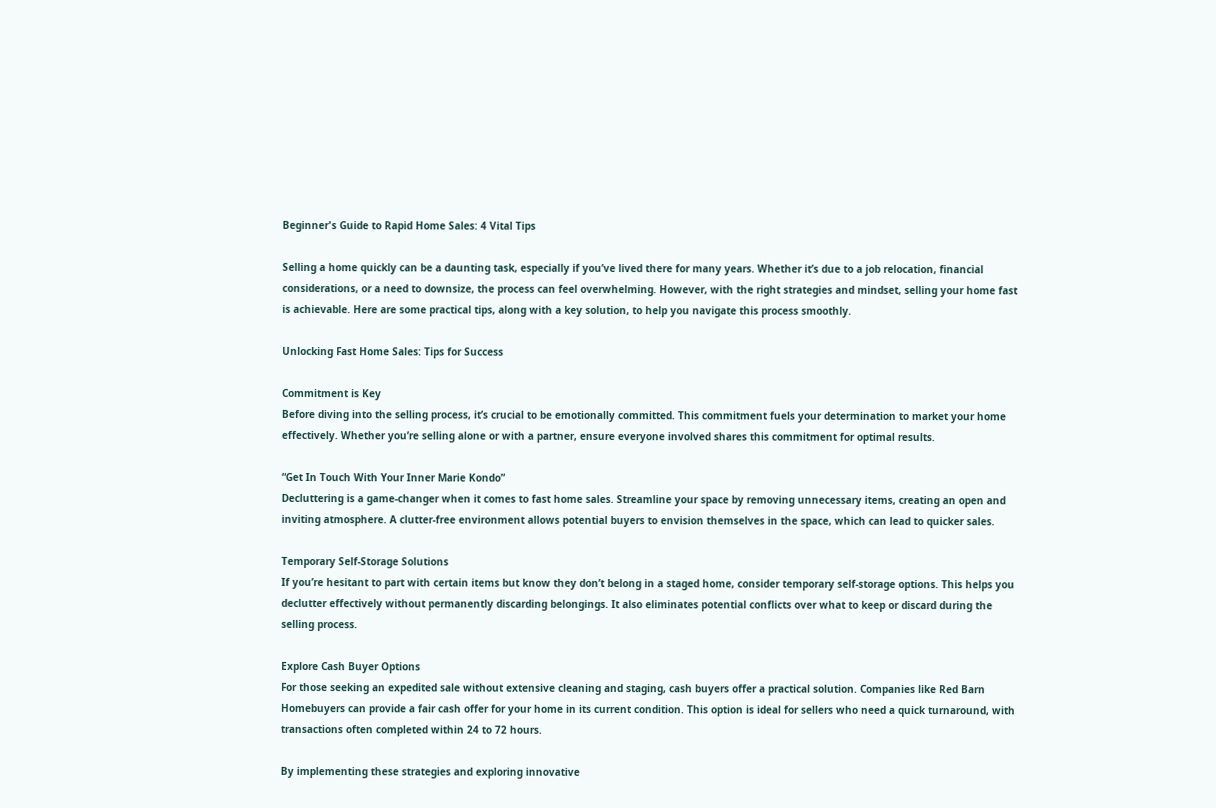Beginner's Guide to Rapid Home Sales: 4 Vital Tips

Selling a home quickly can be a daunting task, especially if you’ve lived there for many years. Whether it’s due to a job relocation, financial considerations, or a need to downsize, the process can feel overwhelming. However, with the right strategies and mindset, selling your home fast is achievable. Here are some practical tips, along with a key solution, to help you navigate this process smoothly.

Unlocking Fast Home Sales: Tips for Success

Commitment is Key
Before diving into the selling process, it’s crucial to be emotionally committed. This commitment fuels your determination to market your home effectively. Whether you’re selling alone or with a partner, ensure everyone involved shares this commitment for optimal results.

“Get In Touch With Your Inner Marie Kondo”
Decluttering is a game-changer when it comes to fast home sales. Streamline your space by removing unnecessary items, creating an open and inviting atmosphere. A clutter-free environment allows potential buyers to envision themselves in the space, which can lead to quicker sales.

Temporary Self-Storage Solutions
If you’re hesitant to part with certain items but know they don’t belong in a staged home, consider temporary self-storage options. This helps you declutter effectively without permanently discarding belongings. It also eliminates potential conflicts over what to keep or discard during the selling process.

Explore Cash Buyer Options
For those seeking an expedited sale without extensive cleaning and staging, cash buyers offer a practical solution. Companies like Red Barn Homebuyers can provide a fair cash offer for your home in its current condition. This option is ideal for sellers who need a quick turnaround, with transactions often completed within 24 to 72 hours.

By implementing these strategies and exploring innovative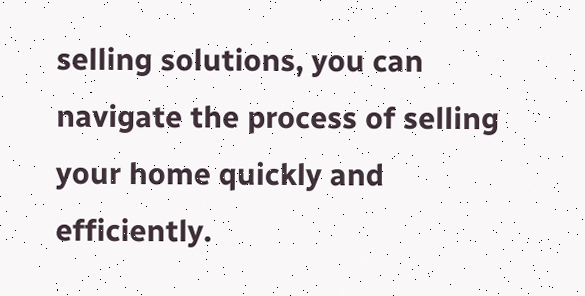selling solutions, you can navigate the process of selling your home quickly and efficiently.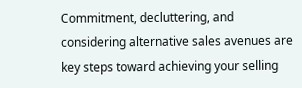Commitment, decluttering, and considering alternative sales avenues are key steps toward achieving your selling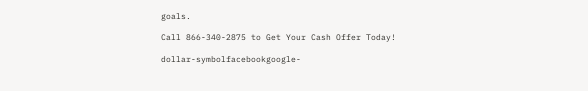goals.

Call 866-340-2875 to Get Your Cash Offer Today!

dollar-symbolfacebookgoogle-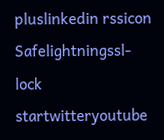pluslinkedin rssicon Safelightningssl-lock startwitteryoutube